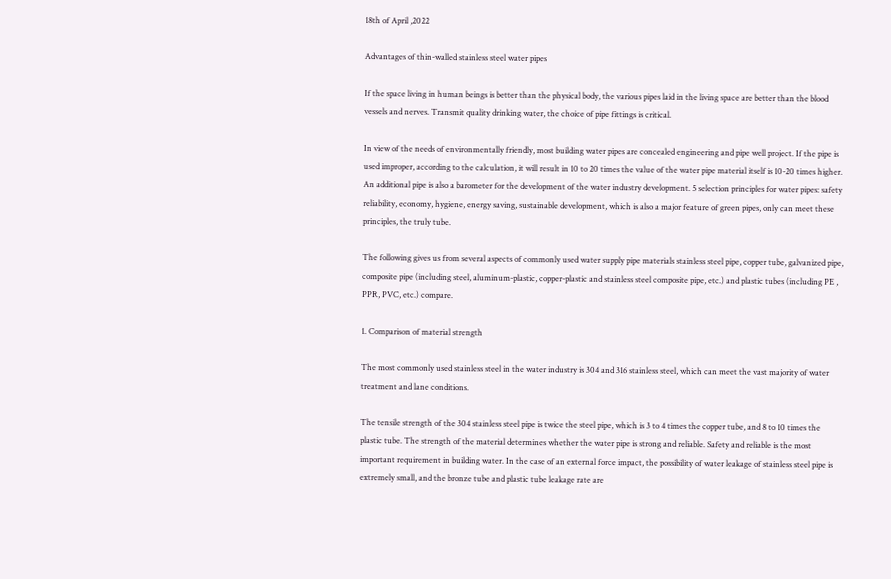18th of April ,2022

Advantages of thin-walled stainless steel water pipes

If the space living in human beings is better than the physical body, the various pipes laid in the living space are better than the blood vessels and nerves. Transmit quality drinking water, the choice of pipe fittings is critical.

In view of the needs of environmentally friendly, most building water pipes are concealed engineering and pipe well project. If the pipe is used improper, according to the calculation, it will result in 10 to 20 times the value of the water pipe material itself is 10-20 times higher. An additional pipe is also a barometer for the development of the water industry development. 5 selection principles for water pipes: safety reliability, economy, hygiene, energy saving, sustainable development, which is also a major feature of green pipes, only can meet these principles, the truly tube.

The following gives us from several aspects of commonly used water supply pipe materials stainless steel pipe, copper tube, galvanized pipe, composite pipe (including steel, aluminum-plastic, copper-plastic and stainless steel composite pipe, etc.) and plastic tubes (including PE , PPR, PVC, etc.) compare.

1. Comparison of material strength

The most commonly used stainless steel in the water industry is 304 and 316 stainless steel, which can meet the vast majority of water treatment and lane conditions.

The tensile strength of the 304 stainless steel pipe is twice the steel pipe, which is 3 to 4 times the copper tube, and 8 to 10 times the plastic tube. The strength of the material determines whether the water pipe is strong and reliable. Safety and reliable is the most important requirement in building water. In the case of an external force impact, the possibility of water leakage of stainless steel pipe is extremely small, and the bronze tube and plastic tube leakage rate are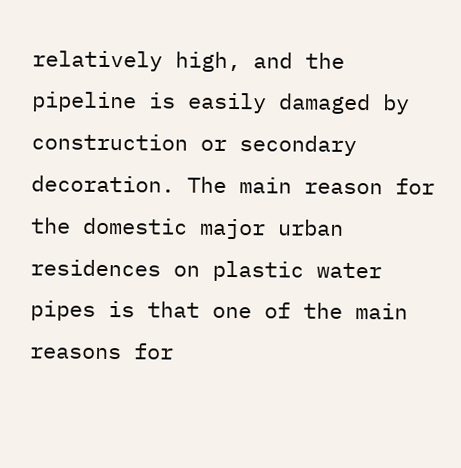relatively high, and the pipeline is easily damaged by construction or secondary decoration. The main reason for the domestic major urban residences on plastic water pipes is that one of the main reasons for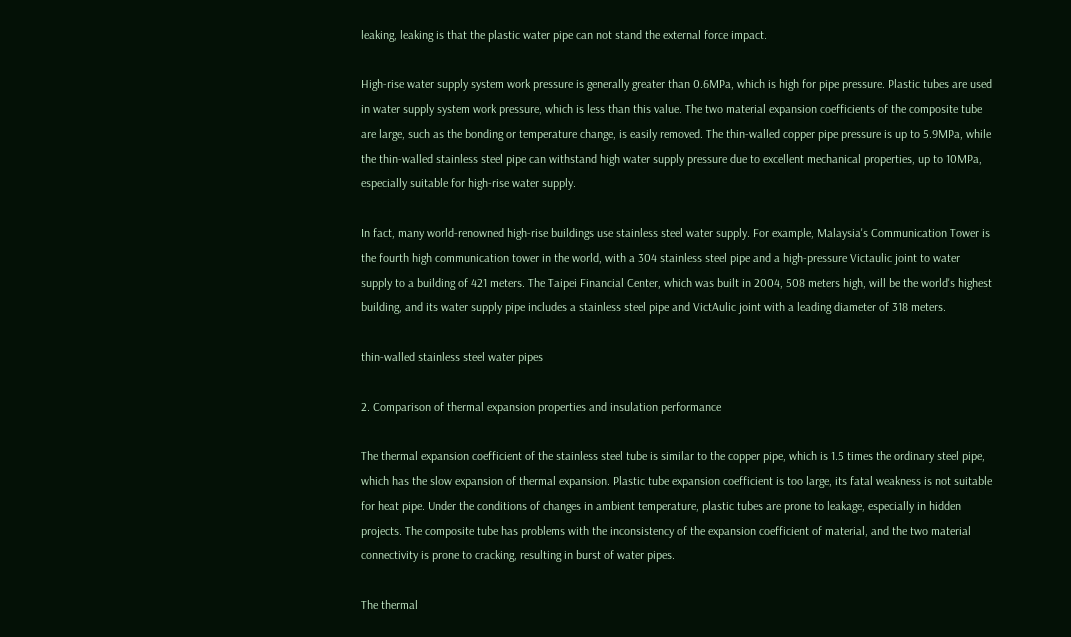leaking, leaking is that the plastic water pipe can not stand the external force impact.

High-rise water supply system work pressure is generally greater than 0.6MPa, which is high for pipe pressure. Plastic tubes are used in water supply system work pressure, which is less than this value. The two material expansion coefficients of the composite tube are large, such as the bonding or temperature change, is easily removed. The thin-walled copper pipe pressure is up to 5.9MPa, while the thin-walled stainless steel pipe can withstand high water supply pressure due to excellent mechanical properties, up to 10MPa, especially suitable for high-rise water supply.

In fact, many world-renowned high-rise buildings use stainless steel water supply. For example, Malaysia's Communication Tower is the fourth high communication tower in the world, with a 304 stainless steel pipe and a high-pressure Victaulic joint to water supply to a building of 421 meters. The Taipei Financial Center, which was built in 2004, 508 meters high, will be the world's highest building, and its water supply pipe includes a stainless steel pipe and VictAulic joint with a leading diameter of 318 meters.

thin-walled stainless steel water pipes

2. Comparison of thermal expansion properties and insulation performance

The thermal expansion coefficient of the stainless steel tube is similar to the copper pipe, which is 1.5 times the ordinary steel pipe, which has the slow expansion of thermal expansion. Plastic tube expansion coefficient is too large, its fatal weakness is not suitable for heat pipe. Under the conditions of changes in ambient temperature, plastic tubes are prone to leakage, especially in hidden projects. The composite tube has problems with the inconsistency of the expansion coefficient of material, and the two material connectivity is prone to cracking, resulting in burst of water pipes.

The thermal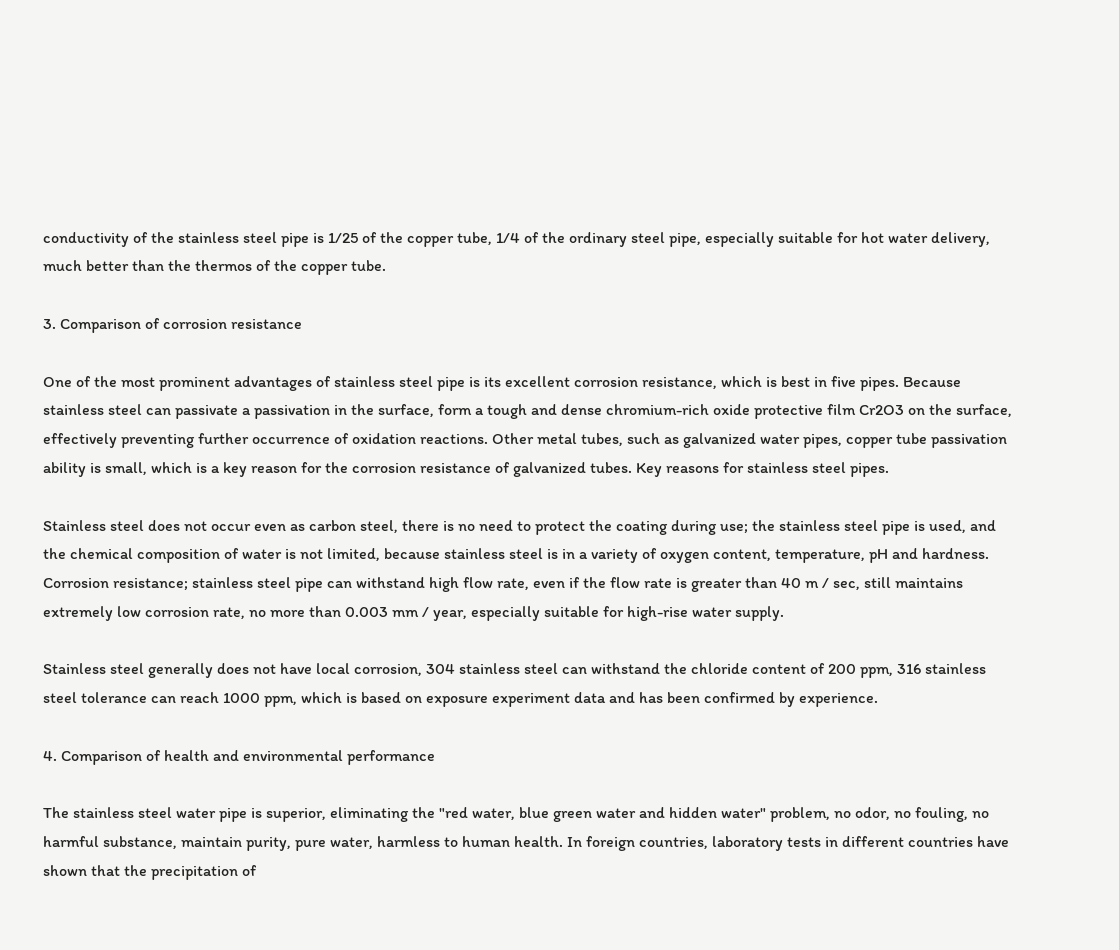conductivity of the stainless steel pipe is 1/25 of the copper tube, 1/4 of the ordinary steel pipe, especially suitable for hot water delivery, much better than the thermos of the copper tube.

3. Comparison of corrosion resistance

One of the most prominent advantages of stainless steel pipe is its excellent corrosion resistance, which is best in five pipes. Because stainless steel can passivate a passivation in the surface, form a tough and dense chromium-rich oxide protective film Cr2O3 on the surface, effectively preventing further occurrence of oxidation reactions. Other metal tubes, such as galvanized water pipes, copper tube passivation ability is small, which is a key reason for the corrosion resistance of galvanized tubes. Key reasons for stainless steel pipes.

Stainless steel does not occur even as carbon steel, there is no need to protect the coating during use; the stainless steel pipe is used, and the chemical composition of water is not limited, because stainless steel is in a variety of oxygen content, temperature, pH and hardness. Corrosion resistance; stainless steel pipe can withstand high flow rate, even if the flow rate is greater than 40 m / sec, still maintains extremely low corrosion rate, no more than 0.003 mm / year, especially suitable for high-rise water supply.

Stainless steel generally does not have local corrosion, 304 stainless steel can withstand the chloride content of 200 ppm, 316 stainless steel tolerance can reach 1000 ppm, which is based on exposure experiment data and has been confirmed by experience.

4. Comparison of health and environmental performance

The stainless steel water pipe is superior, eliminating the "red water, blue green water and hidden water" problem, no odor, no fouling, no harmful substance, maintain purity, pure water, harmless to human health. In foreign countries, laboratory tests in different countries have shown that the precipitation of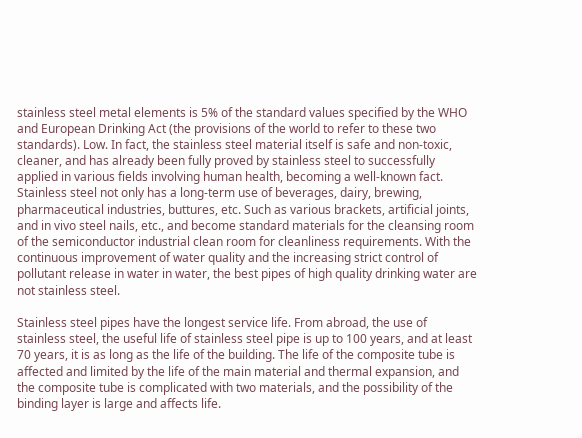stainless steel metal elements is 5% of the standard values specified by the WHO and European Drinking Act (the provisions of the world to refer to these two standards). Low. In fact, the stainless steel material itself is safe and non-toxic, cleaner, and has already been fully proved by stainless steel to successfully applied in various fields involving human health, becoming a well-known fact. Stainless steel not only has a long-term use of beverages, dairy, brewing, pharmaceutical industries, buttures, etc. Such as various brackets, artificial joints, and in vivo steel nails, etc., and become standard materials for the cleansing room of the semiconductor industrial clean room for cleanliness requirements. With the continuous improvement of water quality and the increasing strict control of pollutant release in water in water, the best pipes of high quality drinking water are not stainless steel.

Stainless steel pipes have the longest service life. From abroad, the use of stainless steel, the useful life of stainless steel pipe is up to 100 years, and at least 70 years, it is as long as the life of the building. The life of the composite tube is affected and limited by the life of the main material and thermal expansion, and the composite tube is complicated with two materials, and the possibility of the binding layer is large and affects life.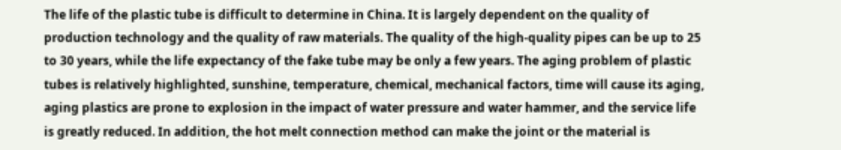The life of the plastic tube is difficult to determine in China. It is largely dependent on the quality of production technology and the quality of raw materials. The quality of the high-quality pipes can be up to 25 to 30 years, while the life expectancy of the fake tube may be only a few years. The aging problem of plastic tubes is relatively highlighted, sunshine, temperature, chemical, mechanical factors, time will cause its aging, aging plastics are prone to explosion in the impact of water pressure and water hammer, and the service life is greatly reduced. In addition, the hot melt connection method can make the joint or the material is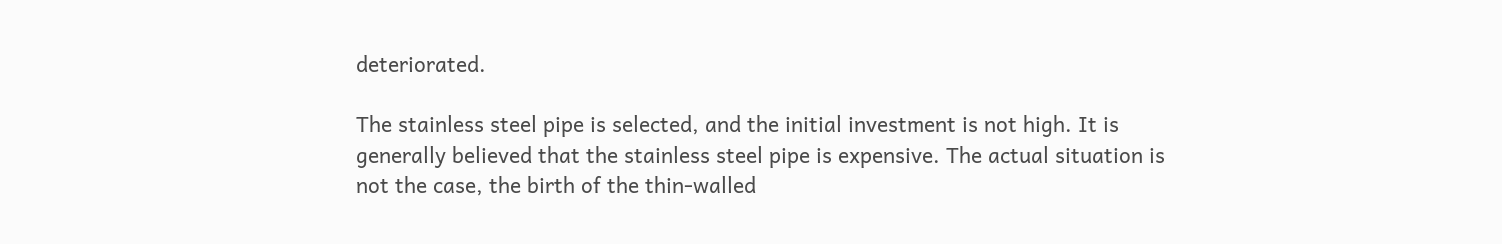deteriorated.

The stainless steel pipe is selected, and the initial investment is not high. It is generally believed that the stainless steel pipe is expensive. The actual situation is not the case, the birth of the thin-walled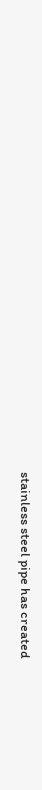stainless steel pipe has created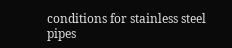conditions for stainless steel pipes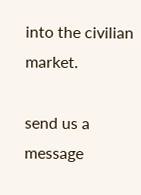into the civilian market.

send us a message